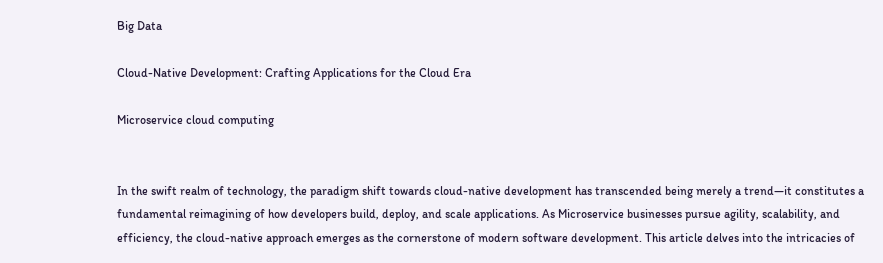Big Data

Cloud-Native Development: Crafting Applications for the Cloud Era

Microservice cloud computing


In the swift realm of technology, the paradigm shift towards cloud-native development has transcended being merely a trend—it constitutes a fundamental reimagining of how developers build, deploy, and scale applications. As Microservice businesses pursue agility, scalability, and efficiency, the cloud-native approach emerges as the cornerstone of modern software development. This article delves into the intricacies of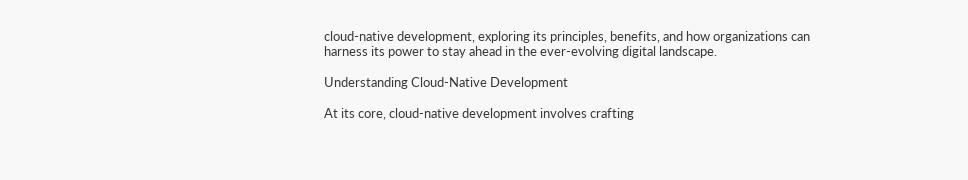cloud-native development, exploring its principles, benefits, and how organizations can harness its power to stay ahead in the ever-evolving digital landscape.

Understanding Cloud-Native Development

At its core, cloud-native development involves crafting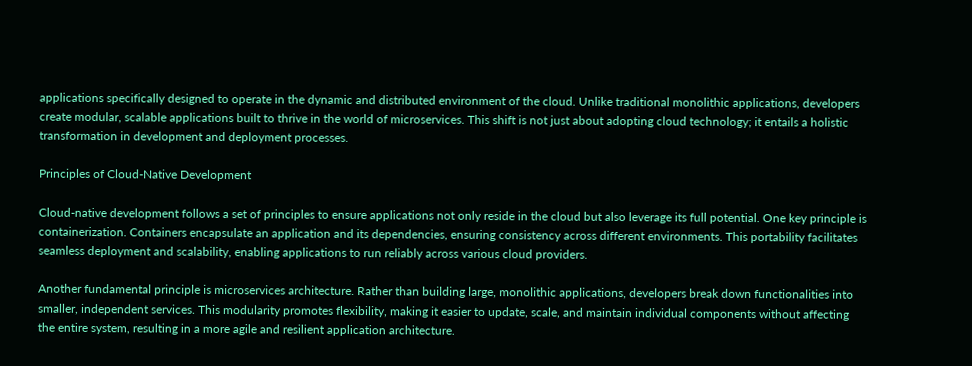applications specifically designed to operate in the dynamic and distributed environment of the cloud. Unlike traditional monolithic applications, developers create modular, scalable applications built to thrive in the world of microservices. This shift is not just about adopting cloud technology; it entails a holistic transformation in development and deployment processes.

Principles of Cloud-Native Development

Cloud-native development follows a set of principles to ensure applications not only reside in the cloud but also leverage its full potential. One key principle is containerization. Containers encapsulate an application and its dependencies, ensuring consistency across different environments. This portability facilitates seamless deployment and scalability, enabling applications to run reliably across various cloud providers.

Another fundamental principle is microservices architecture. Rather than building large, monolithic applications, developers break down functionalities into smaller, independent services. This modularity promotes flexibility, making it easier to update, scale, and maintain individual components without affecting the entire system, resulting in a more agile and resilient application architecture.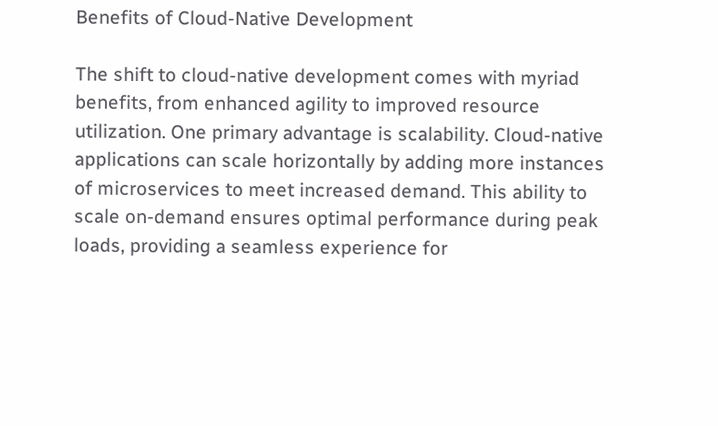Benefits of Cloud-Native Development

The shift to cloud-native development comes with myriad benefits, from enhanced agility to improved resource utilization. One primary advantage is scalability. Cloud-native applications can scale horizontally by adding more instances of microservices to meet increased demand. This ability to scale on-demand ensures optimal performance during peak loads, providing a seamless experience for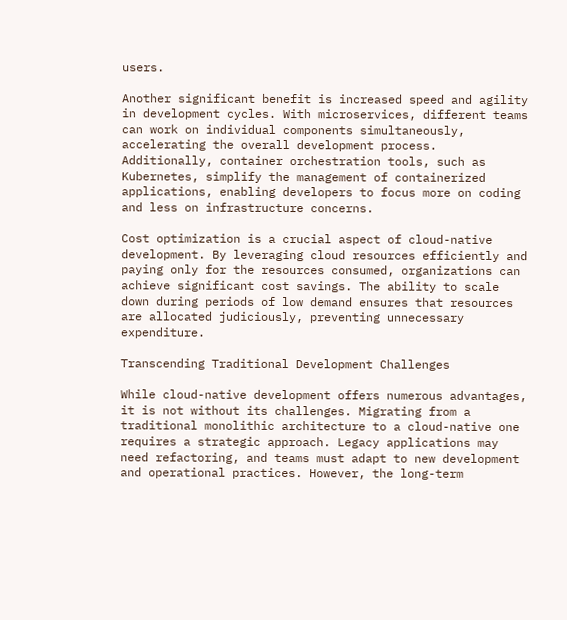users.

Another significant benefit is increased speed and agility in development cycles. With microservices, different teams can work on individual components simultaneously, accelerating the overall development process. Additionally, container orchestration tools, such as Kubernetes, simplify the management of containerized applications, enabling developers to focus more on coding and less on infrastructure concerns.

Cost optimization is a crucial aspect of cloud-native development. By leveraging cloud resources efficiently and paying only for the resources consumed, organizations can achieve significant cost savings. The ability to scale down during periods of low demand ensures that resources are allocated judiciously, preventing unnecessary expenditure.

Transcending Traditional Development Challenges

While cloud-native development offers numerous advantages, it is not without its challenges. Migrating from a traditional monolithic architecture to a cloud-native one requires a strategic approach. Legacy applications may need refactoring, and teams must adapt to new development and operational practices. However, the long-term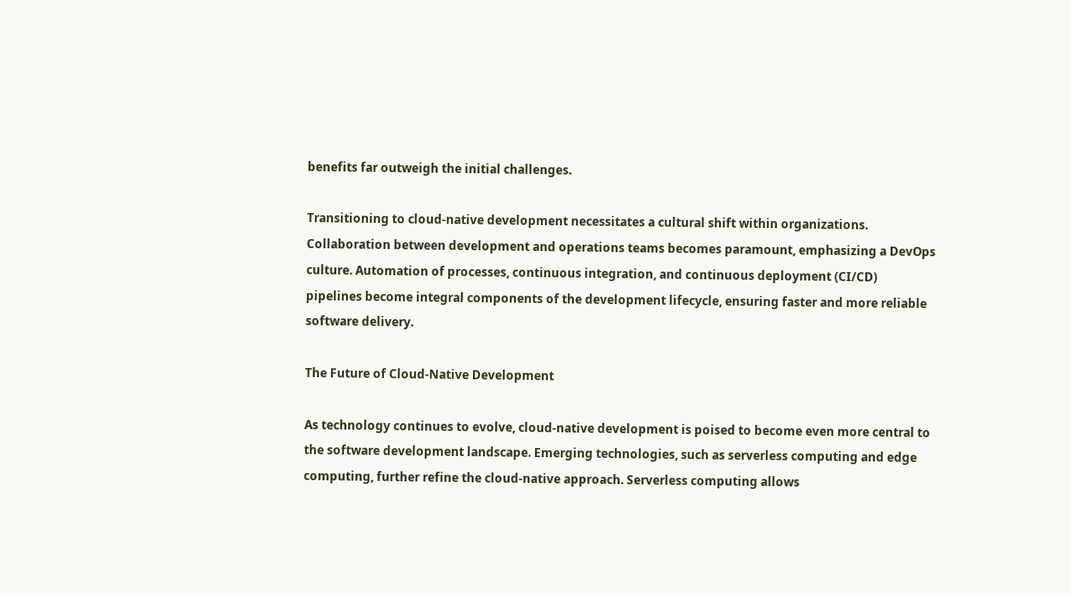benefits far outweigh the initial challenges.

Transitioning to cloud-native development necessitates a cultural shift within organizations. Collaboration between development and operations teams becomes paramount, emphasizing a DevOps culture. Automation of processes, continuous integration, and continuous deployment (CI/CD) pipelines become integral components of the development lifecycle, ensuring faster and more reliable software delivery.

The Future of Cloud-Native Development

As technology continues to evolve, cloud-native development is poised to become even more central to the software development landscape. Emerging technologies, such as serverless computing and edge computing, further refine the cloud-native approach. Serverless computing allows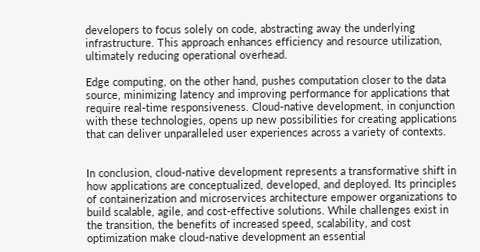developers to focus solely on code, abstracting away the underlying infrastructure. This approach enhances efficiency and resource utilization, ultimately reducing operational overhead.

Edge computing, on the other hand, pushes computation closer to the data source, minimizing latency and improving performance for applications that require real-time responsiveness. Cloud-native development, in conjunction with these technologies, opens up new possibilities for creating applications that can deliver unparalleled user experiences across a variety of contexts.


In conclusion, cloud-native development represents a transformative shift in how applications are conceptualized, developed, and deployed. Its principles of containerization and microservices architecture empower organizations to build scalable, agile, and cost-effective solutions. While challenges exist in the transition, the benefits of increased speed, scalability, and cost optimization make cloud-native development an essential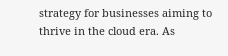strategy for businesses aiming to thrive in the cloud era. As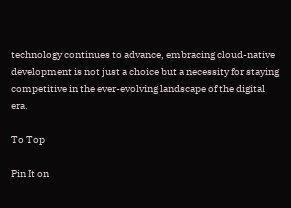technology continues to advance, embracing cloud-native development is not just a choice but a necessity for staying competitive in the ever-evolving landscape of the digital era.

To Top

Pin It on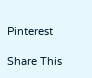Pinterest

Share This